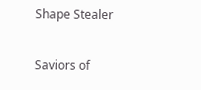Shape Stealer

Saviors of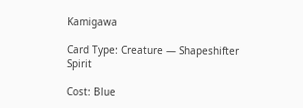Kamigawa

Card Type: Creature — Shapeshifter Spirit

Cost: Blue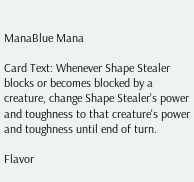ManaBlue Mana

Card Text: Whenever Shape Stealer blocks or becomes blocked by a creature, change Shape Stealer's power and toughness to that creature's power and toughness until end of turn.

Flavor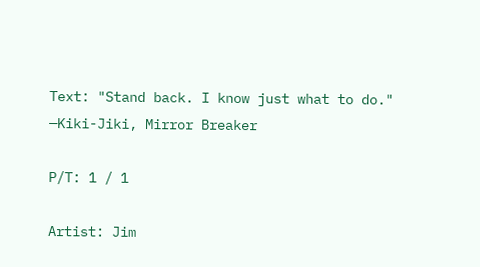Text: "Stand back. I know just what to do."
—Kiki-Jiki, Mirror Breaker

P/T: 1 / 1

Artist: Jim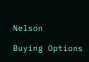Nelson

Buying Options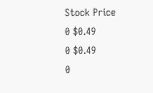Stock Price
0 $0.49
0 $0.49
0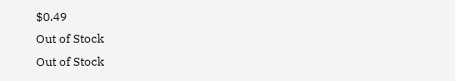$0.49
Out of Stock
Out of Stock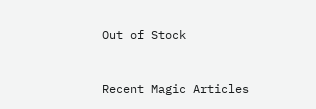Out of Stock


Recent Magic Articles